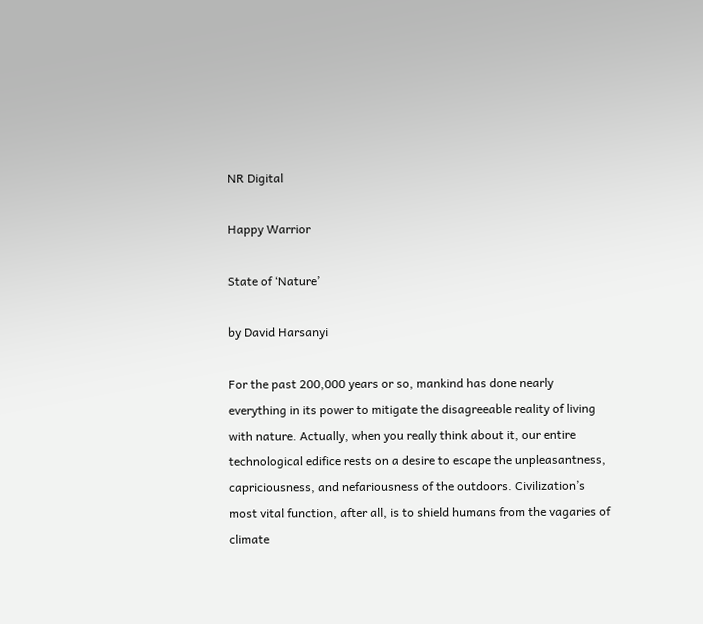NR Digital

Happy Warrior

State of ‘Nature’

by David Harsanyi

For the past 200,000 years or so, mankind has done nearly everything in its power to mitigate the disagreeable reality of living with nature. Actually, when you really think about it, our entire technological edifice rests on a desire to escape the unpleasantness, capriciousness, and nefariousness of the outdoors. Civilization’s most vital function, after all, is to shield humans from the vagaries of climate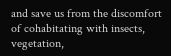and save us from the discomfort of cohabitating with insects, vegetation,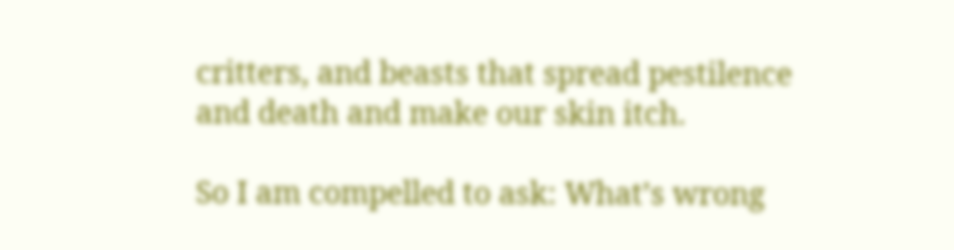critters, and beasts that spread pestilence and death and make our skin itch.

So I am compelled to ask: What’s wrong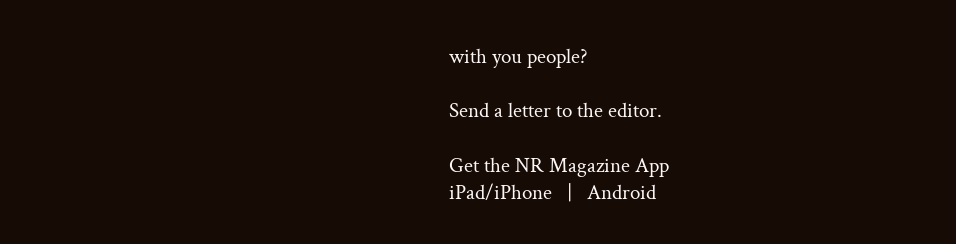with you people?

Send a letter to the editor.

Get the NR Magazine App
iPad/iPhone   |   Android